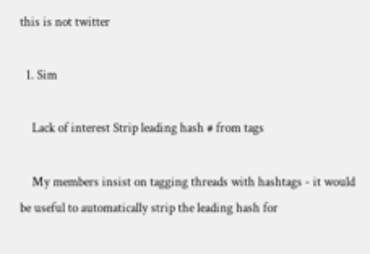this is not twitter

  1. Sim

    Lack of interest Strip leading hash # from tags

    My members insist on tagging threads with hashtags - it would be useful to automatically strip the leading hash for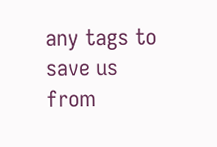any tags to save us from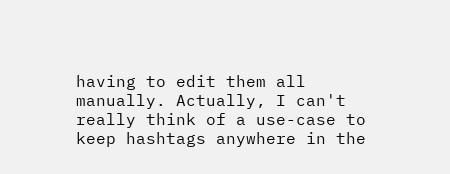having to edit them all manually. Actually, I can't really think of a use-case to keep hashtags anywhere in the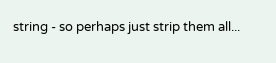string - so perhaps just strip them all...